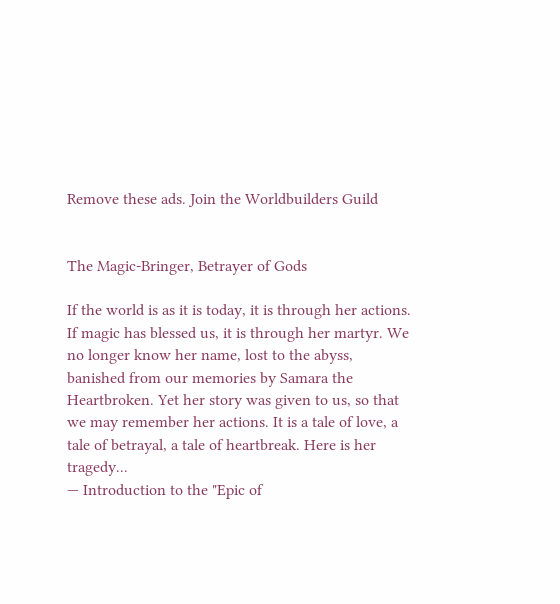Remove these ads. Join the Worldbuilders Guild


The Magic-Bringer, Betrayer of Gods

If the world is as it is today, it is through her actions. If magic has blessed us, it is through her martyr. We no longer know her name, lost to the abyss, banished from our memories by Samara the Heartbroken. Yet her story was given to us, so that we may remember her actions. It is a tale of love, a tale of betrayal, a tale of heartbreak. Here is her tragedy...
— Introduction to the "Epic of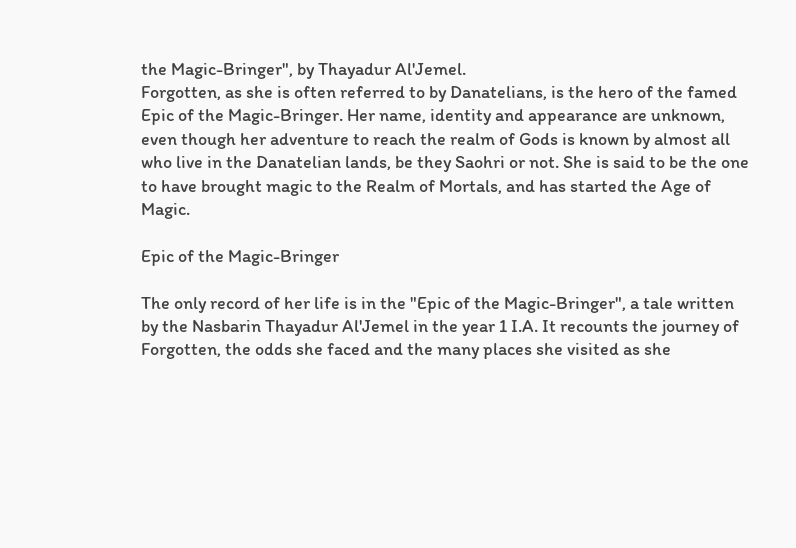the Magic-Bringer", by Thayadur Al'Jemel.
Forgotten, as she is often referred to by Danatelians, is the hero of the famed Epic of the Magic-Bringer. Her name, identity and appearance are unknown, even though her adventure to reach the realm of Gods is known by almost all who live in the Danatelian lands, be they Saohri or not. She is said to be the one to have brought magic to the Realm of Mortals, and has started the Age of Magic.

Epic of the Magic-Bringer

The only record of her life is in the "Epic of the Magic-Bringer", a tale written by the Nasbarin Thayadur Al'Jemel in the year 1 I.A. It recounts the journey of Forgotten, the odds she faced and the many places she visited as she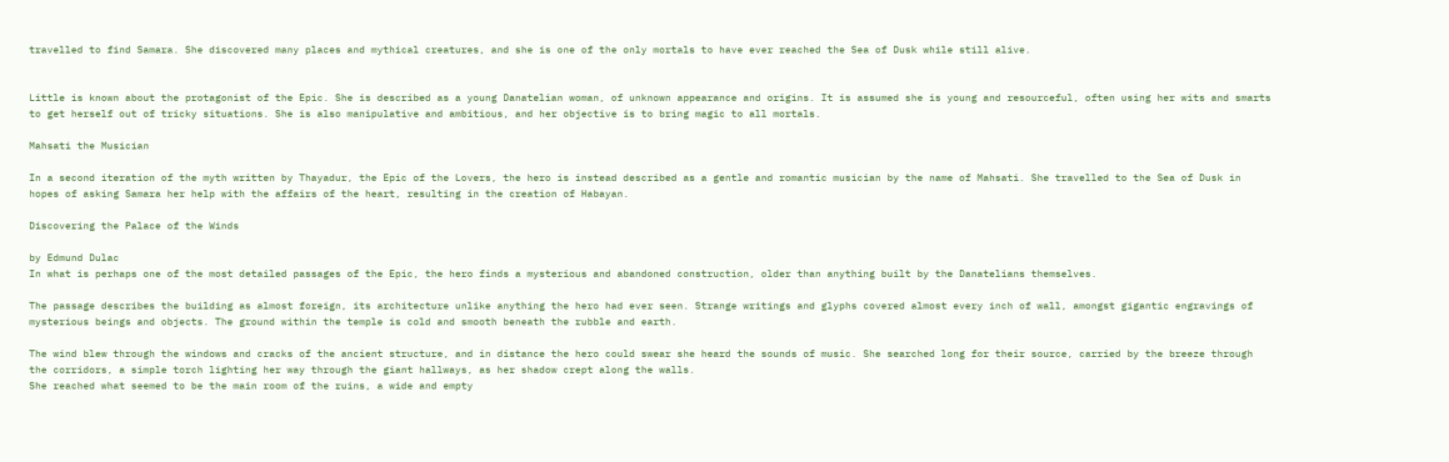travelled to find Samara. She discovered many places and mythical creatures, and she is one of the only mortals to have ever reached the Sea of Dusk while still alive.


Little is known about the protagonist of the Epic. She is described as a young Danatelian woman, of unknown appearance and origins. It is assumed she is young and resourceful, often using her wits and smarts to get herself out of tricky situations. She is also manipulative and ambitious, and her objective is to bring magic to all mortals.

Mahsati the Musician

In a second iteration of the myth written by Thayadur, the Epic of the Lovers, the hero is instead described as a gentle and romantic musician by the name of Mahsati. She travelled to the Sea of Dusk in hopes of asking Samara her help with the affairs of the heart, resulting in the creation of Habayan.

Discovering the Palace of the Winds

by Edmund Dulac
In what is perhaps one of the most detailed passages of the Epic, the hero finds a mysterious and abandoned construction, older than anything built by the Danatelians themselves.

The passage describes the building as almost foreign, its architecture unlike anything the hero had ever seen. Strange writings and glyphs covered almost every inch of wall, amongst gigantic engravings of mysterious beings and objects. The ground within the temple is cold and smooth beneath the rubble and earth.

The wind blew through the windows and cracks of the ancient structure, and in distance the hero could swear she heard the sounds of music. She searched long for their source, carried by the breeze through the corridors, a simple torch lighting her way through the giant hallways, as her shadow crept along the walls.
She reached what seemed to be the main room of the ruins, a wide and empty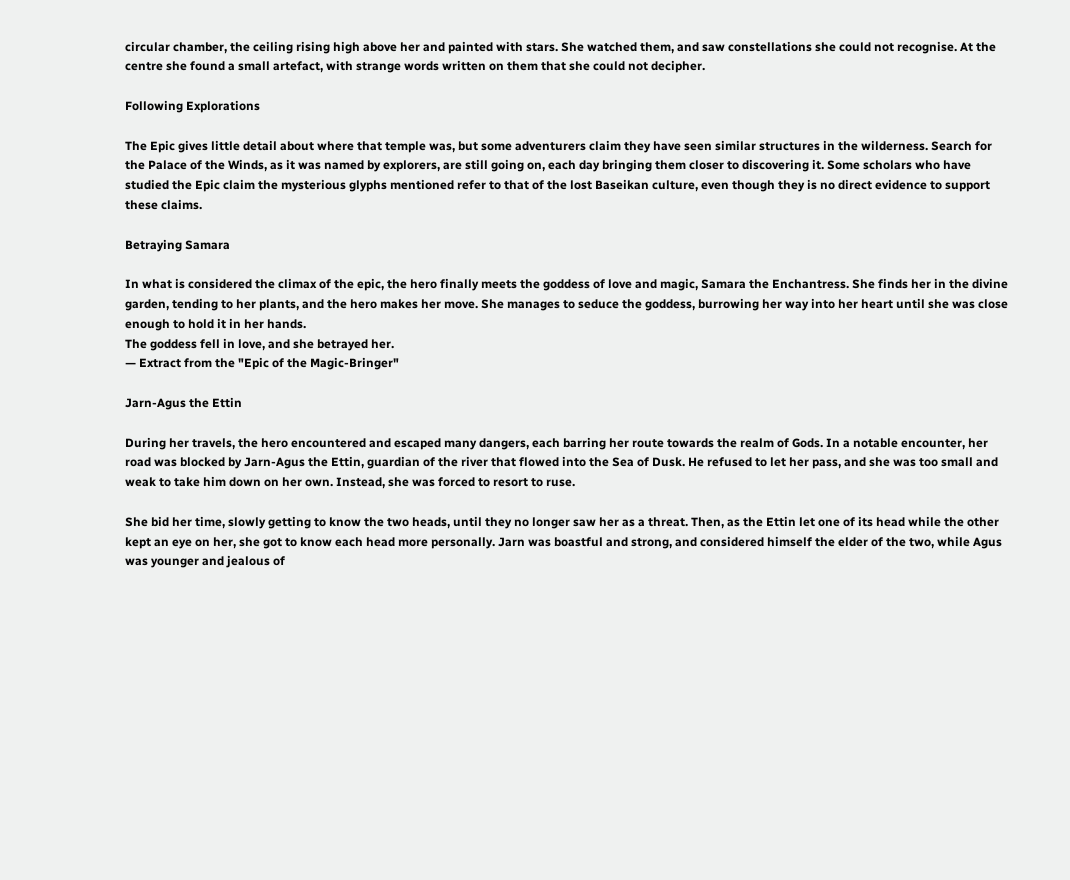circular chamber, the ceiling rising high above her and painted with stars. She watched them, and saw constellations she could not recognise. At the centre she found a small artefact, with strange words written on them that she could not decipher.

Following Explorations

The Epic gives little detail about where that temple was, but some adventurers claim they have seen similar structures in the wilderness. Search for the Palace of the Winds, as it was named by explorers, are still going on, each day bringing them closer to discovering it. Some scholars who have studied the Epic claim the mysterious glyphs mentioned refer to that of the lost Baseikan culture, even though they is no direct evidence to support these claims.

Betraying Samara

In what is considered the climax of the epic, the hero finally meets the goddess of love and magic, Samara the Enchantress. She finds her in the divine garden, tending to her plants, and the hero makes her move. She manages to seduce the goddess, burrowing her way into her heart until she was close enough to hold it in her hands.
The goddess fell in love, and she betrayed her.
— Extract from the "Epic of the Magic-Bringer"

Jarn-Agus the Ettin

During her travels, the hero encountered and escaped many dangers, each barring her route towards the realm of Gods. In a notable encounter, her road was blocked by Jarn-Agus the Ettin, guardian of the river that flowed into the Sea of Dusk. He refused to let her pass, and she was too small and weak to take him down on her own. Instead, she was forced to resort to ruse.

She bid her time, slowly getting to know the two heads, until they no longer saw her as a threat. Then, as the Ettin let one of its head while the other kept an eye on her, she got to know each head more personally. Jarn was boastful and strong, and considered himself the elder of the two, while Agus was younger and jealous of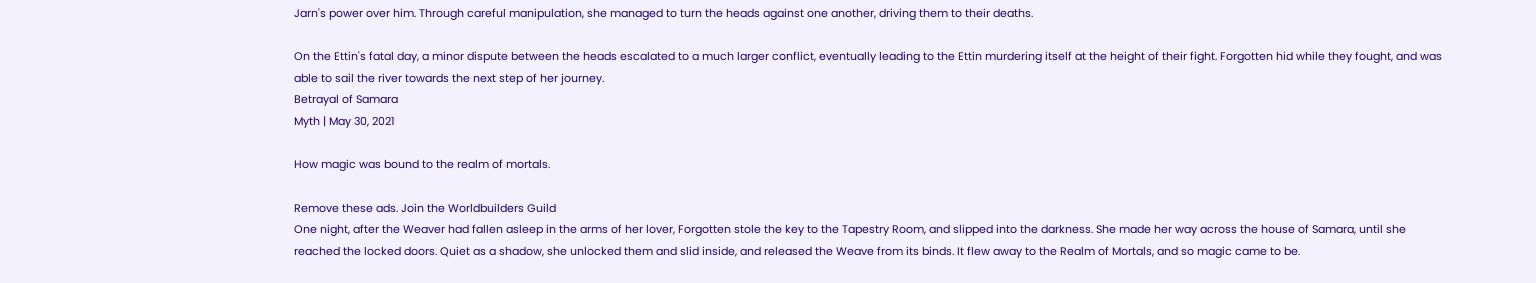Jarn's power over him. Through careful manipulation, she managed to turn the heads against one another, driving them to their deaths.

On the Ettin's fatal day, a minor dispute between the heads escalated to a much larger conflict, eventually leading to the Ettin murdering itself at the height of their fight. Forgotten hid while they fought, and was able to sail the river towards the next step of her journey.
Betrayal of Samara
Myth | May 30, 2021

How magic was bound to the realm of mortals.

Remove these ads. Join the Worldbuilders Guild
One night, after the Weaver had fallen asleep in the arms of her lover, Forgotten stole the key to the Tapestry Room, and slipped into the darkness. She made her way across the house of Samara, until she reached the locked doors. Quiet as a shadow, she unlocked them and slid inside, and released the Weave from its binds. It flew away to the Realm of Mortals, and so magic came to be.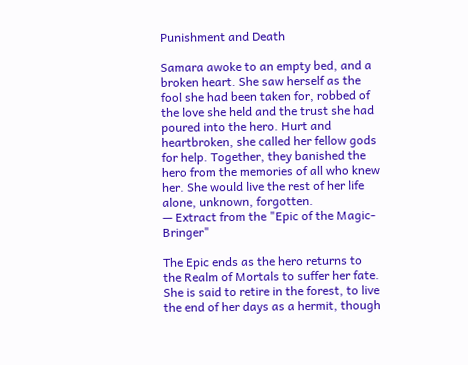Punishment and Death

Samara awoke to an empty bed, and a broken heart. She saw herself as the fool she had been taken for, robbed of the love she held and the trust she had poured into the hero. Hurt and heartbroken, she called her fellow gods for help. Together, they banished the hero from the memories of all who knew her. She would live the rest of her life alone, unknown, forgotten.
— Extract from the "Epic of the Magic-Bringer"

The Epic ends as the hero returns to the Realm of Mortals to suffer her fate. She is said to retire in the forest, to live the end of her days as a hermit, though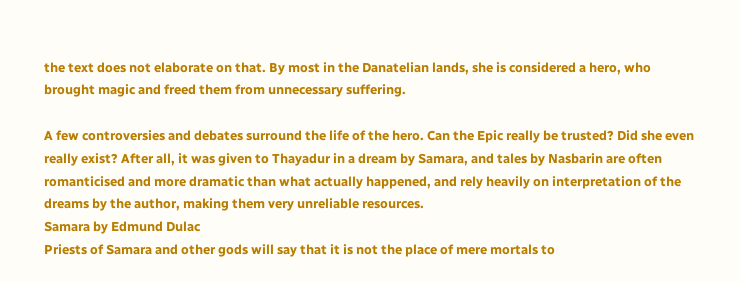the text does not elaborate on that. By most in the Danatelian lands, she is considered a hero, who brought magic and freed them from unnecessary suffering.

A few controversies and debates surround the life of the hero. Can the Epic really be trusted? Did she even really exist? After all, it was given to Thayadur in a dream by Samara, and tales by Nasbarin are often romanticised and more dramatic than what actually happened, and rely heavily on interpretation of the dreams by the author, making them very unreliable resources.
Samara by Edmund Dulac
Priests of Samara and other gods will say that it is not the place of mere mortals to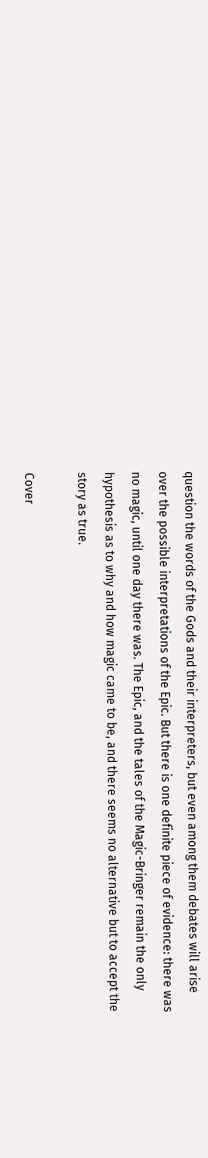question the words of the Gods and their interpreters, but even among them debates will arise over the possible interpretations of the Epic. But there is one definite piece of evidence: there was no magic, until one day there was. The Epic, and the tales of the Magic-Bringer remain the only hypothesis as to why and how magic came to be, and there seems no alternative but to accept the story as true.

Cover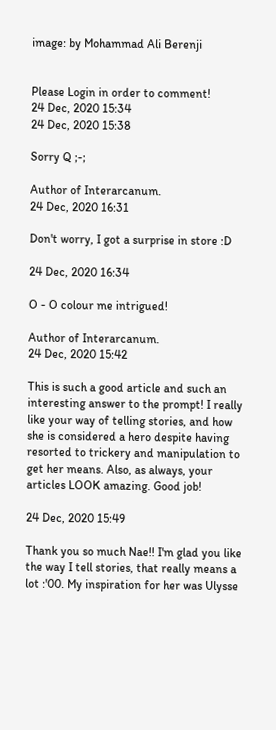image: by Mohammad Ali Berenji


Please Login in order to comment!
24 Dec, 2020 15:34
24 Dec, 2020 15:38

Sorry Q ;-;

Author of Interarcanum.
24 Dec, 2020 16:31

Don't worry, I got a surprise in store :D

24 Dec, 2020 16:34

O - O colour me intrigued!

Author of Interarcanum.
24 Dec, 2020 15:42

This is such a good article and such an interesting answer to the prompt! I really like your way of telling stories, and how she is considered a hero despite having resorted to trickery and manipulation to get her means. Also, as always, your articles LOOK amazing. Good job!

24 Dec, 2020 15:49

Thank you so much Nae!! I'm glad you like the way I tell stories, that really means a lot :'00. My inspiration for her was Ulysse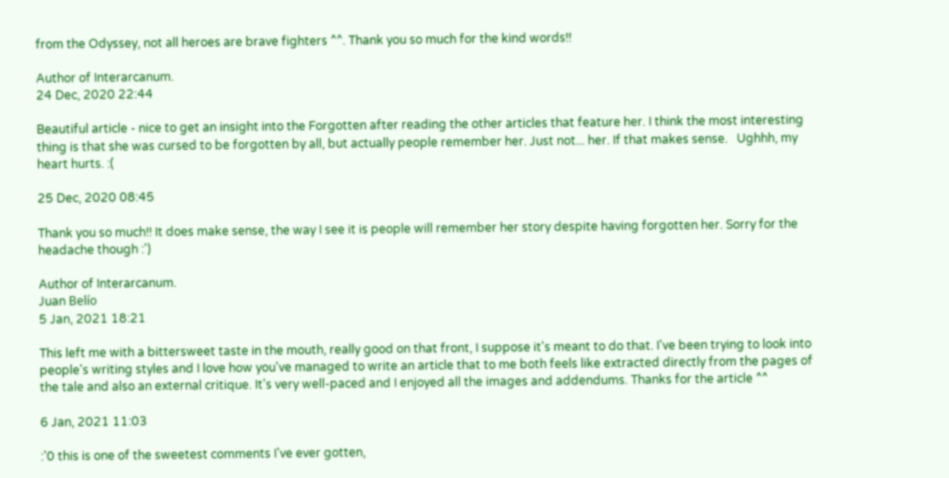from the Odyssey, not all heroes are brave fighters ^^. Thank you so much for the kind words!!

Author of Interarcanum.
24 Dec, 2020 22:44

Beautiful article - nice to get an insight into the Forgotten after reading the other articles that feature her. I think the most interesting thing is that she was cursed to be forgotten by all, but actually people remember her. Just not... her. If that makes sense.   Ughhh, my heart hurts. :(

25 Dec, 2020 08:45

Thank you so much!! It does make sense, the way I see it is people will remember her story despite having forgotten her. Sorry for the headache though :')

Author of Interarcanum.
Juan Belío
5 Jan, 2021 18:21

This left me with a bittersweet taste in the mouth, really good on that front, I suppose it's meant to do that. I've been trying to look into people's writing styles and I love how you've managed to write an article that to me both feels like extracted directly from the pages of the tale and also an external critique. It's very well-paced and I enjoyed all the images and addendums. Thanks for the article ^^

6 Jan, 2021 11:03

:'0 this is one of the sweetest comments I've ever gotten,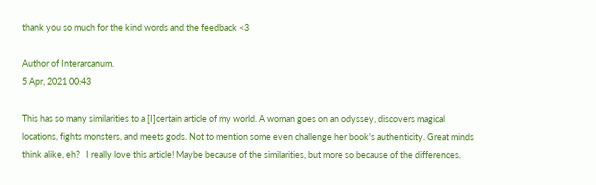thank you so much for the kind words and the feedback <3

Author of Interarcanum.
5 Apr, 2021 00:43

This has so many similarities to a [I]certain article of my world. A woman goes on an odyssey, discovers magical locations, fights monsters, and meets gods. Not to mention some even challenge her book's authenticity. Great minds think alike, eh?   I really love this article! Maybe because of the similarities, but more so because of the differences.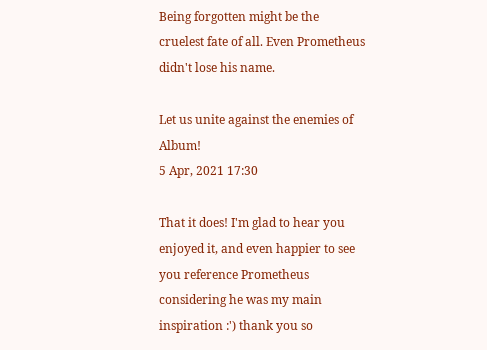Being forgotten might be the cruelest fate of all. Even Prometheus didn't lose his name.

Let us unite against the enemies of Album!
5 Apr, 2021 17:30

That it does! I'm glad to hear you enjoyed it, and even happier to see you reference Prometheus considering he was my main inspiration :') thank you so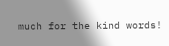much for the kind words!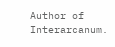Author of Interarcanum.